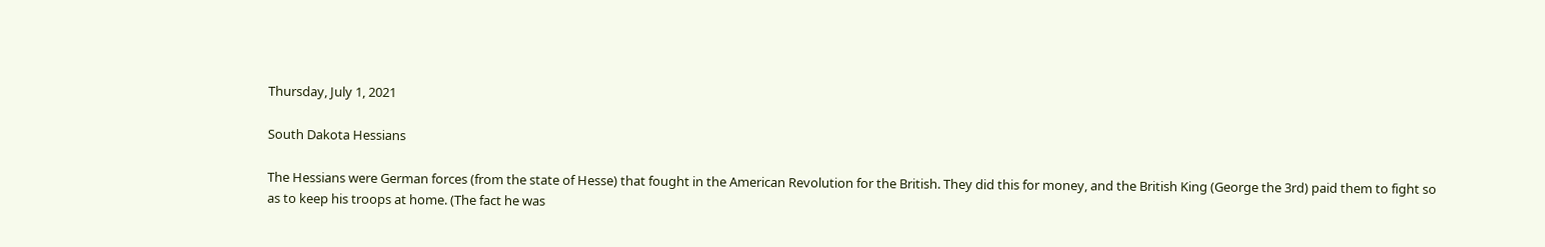Thursday, July 1, 2021

South Dakota Hessians

The Hessians were German forces (from the state of Hesse) that fought in the American Revolution for the British. They did this for money, and the British King (George the 3rd) paid them to fight so as to keep his troops at home. (The fact he was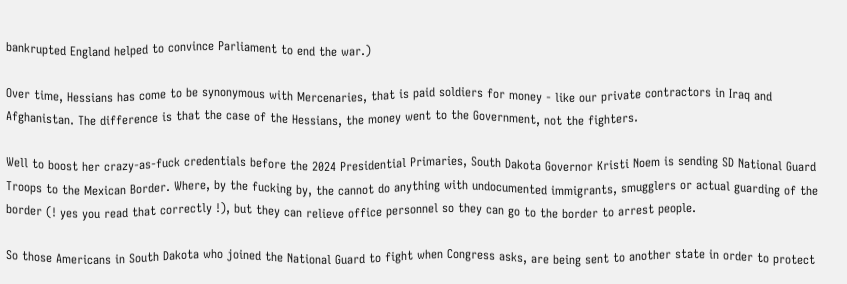bankrupted England helped to convince Parliament to end the war.)

Over time, Hessians has come to be synonymous with Mercenaries, that is paid soldiers for money - like our private contractors in Iraq and Afghanistan. The difference is that the case of the Hessians, the money went to the Government, not the fighters.

Well to boost her crazy-as-fuck credentials before the 2024 Presidential Primaries, South Dakota Governor Kristi Noem is sending SD National Guard Troops to the Mexican Border. Where, by the fucking by, the cannot do anything with undocumented immigrants, smugglers or actual guarding of the border (! yes you read that correctly !), but they can relieve office personnel so they can go to the border to arrest people.

So those Americans in South Dakota who joined the National Guard to fight when Congress asks, are being sent to another state in order to protect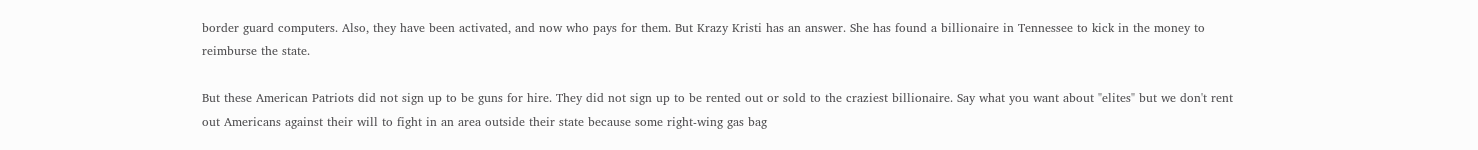border guard computers. Also, they have been activated, and now who pays for them. But Krazy Kristi has an answer. She has found a billionaire in Tennessee to kick in the money to reimburse the state.

But these American Patriots did not sign up to be guns for hire. They did not sign up to be rented out or sold to the craziest billionaire. Say what you want about "elites" but we don't rent out Americans against their will to fight in an area outside their state because some right-wing gas bag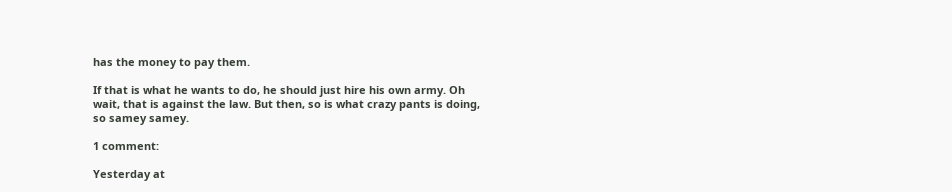has the money to pay them.

If that is what he wants to do, he should just hire his own army. Oh wait, that is against the law. But then, so is what crazy pants is doing, so samey samey.

1 comment:

Yesterday at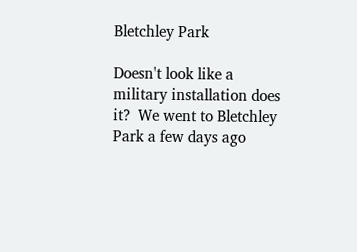Bletchley Park

Doesn't look like a military installation does it?  We went to Bletchley Park a few days ago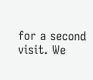for a second visit. We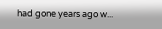had gone years ago w...